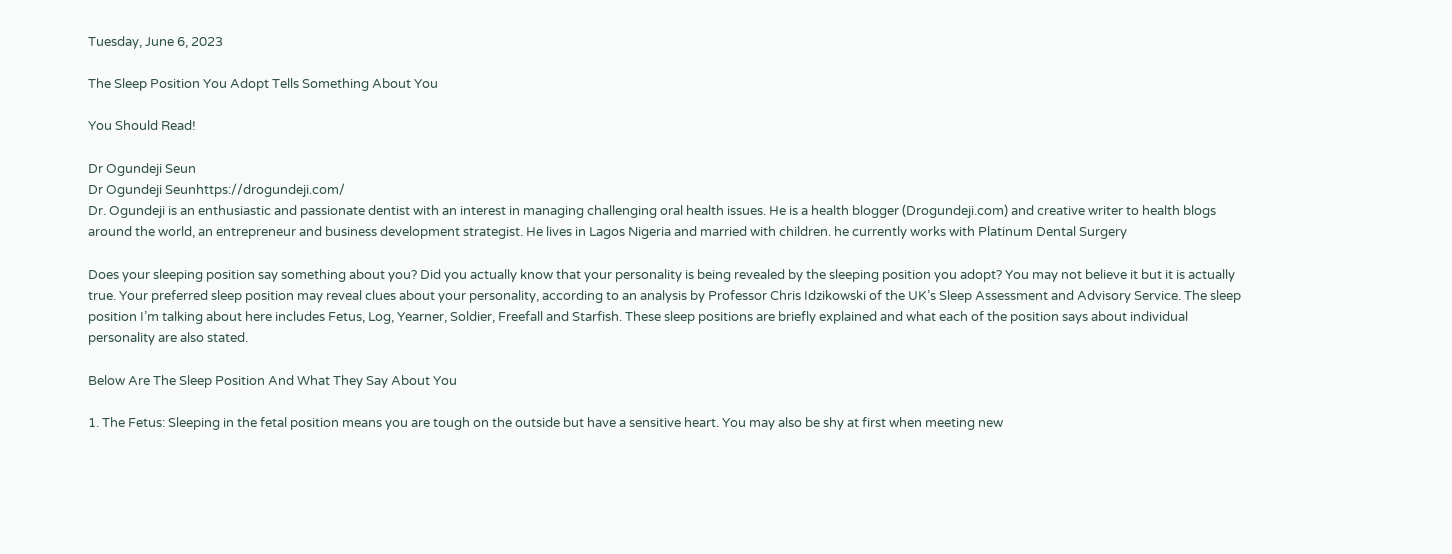Tuesday, June 6, 2023

The Sleep Position You Adopt Tells Something About You

You Should Read!

Dr Ogundeji Seun
Dr Ogundeji Seunhttps://drogundeji.com/
Dr. Ogundeji is an enthusiastic and passionate dentist with an interest in managing challenging oral health issues. He is a health blogger (Drogundeji.com) and creative writer to health blogs around the world, an entrepreneur and business development strategist. He lives in Lagos Nigeria and married with children. he currently works with Platinum Dental Surgery

Does your sleeping position say something about you? Did you actually know that your personality is being revealed by the sleeping position you adopt? You may not believe it but it is actually true. Your preferred sleep position may reveal clues about your personality, according to an analysis by Professor Chris Idzikowski of the UK’s Sleep Assessment and Advisory Service. The sleep position I’m talking about here includes Fetus, Log, Yearner, Soldier, Freefall and Starfish. These sleep positions are briefly explained and what each of the position says about individual personality are also stated.

Below Are The Sleep Position And What They Say About You

1. The Fetus: Sleeping in the fetal position means you are tough on the outside but have a sensitive heart. You may also be shy at first when meeting new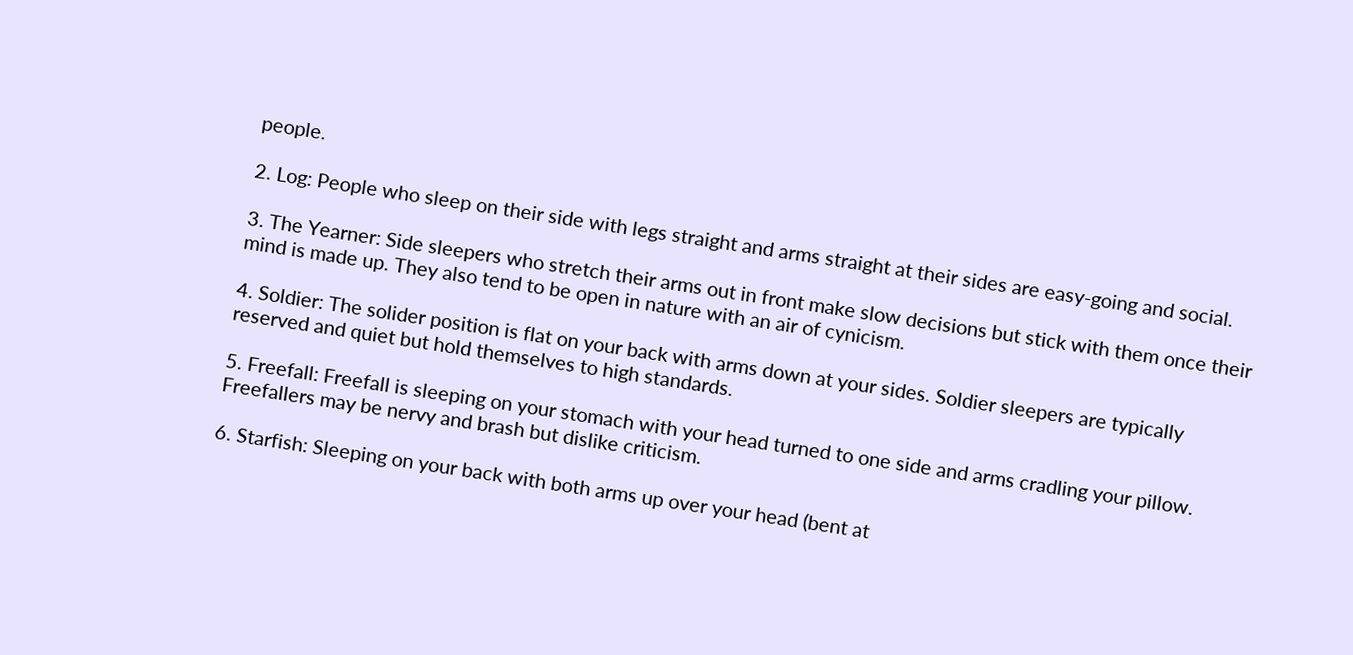people.

2. Log: People who sleep on their side with legs straight and arms straight at their sides are easy-going and social.

3. The Yearner: Side sleepers who stretch their arms out in front make slow decisions but stick with them once their mind is made up. They also tend to be open in nature with an air of cynicism.

4. Soldier: The solider position is flat on your back with arms down at your sides. Soldier sleepers are typically reserved and quiet but hold themselves to high standards.

5. Freefall: Freefall is sleeping on your stomach with your head turned to one side and arms cradling your pillow. Freefallers may be nervy and brash but dislike criticism.

6. Starfish: Sleeping on your back with both arms up over your head (bent at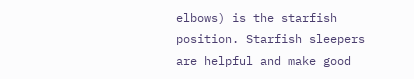elbows) is the starfish position. Starfish sleepers are helpful and make good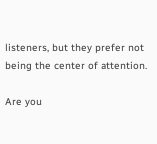listeners, but they prefer not being the center of attention.

Are you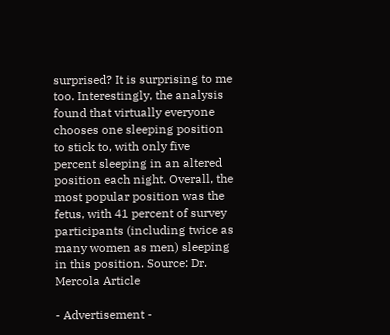surprised? It is surprising to me too. Interestingly, the analysis found that virtually everyone chooses one sleeping position to stick to, with only five percent sleeping in an altered position each night. Overall, the most popular position was the fetus, with 41 percent of survey participants (including twice as many women as men) sleeping in this position. Source: Dr. Mercola Article

- Advertisement -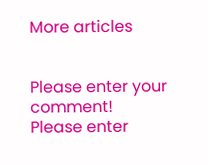More articles


Please enter your comment!
Please enter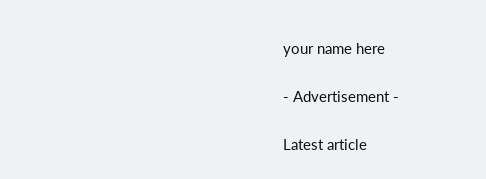your name here

- Advertisement -

Latest article